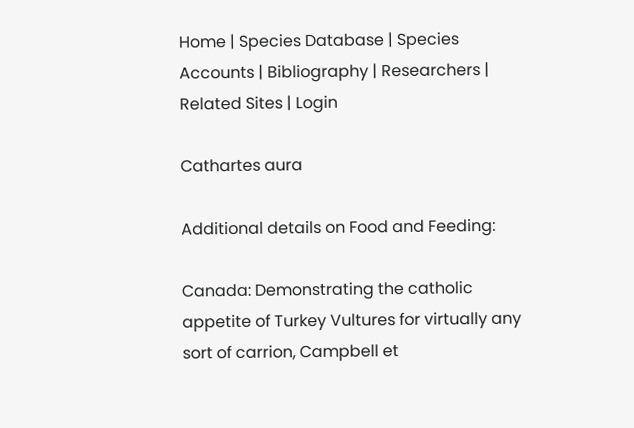Home | Species Database | Species Accounts | Bibliography | Researchers | Related Sites | Login

Cathartes aura

Additional details on Food and Feeding:

Canada: Demonstrating the catholic appetite of Turkey Vultures for virtually any sort of carrion, Campbell et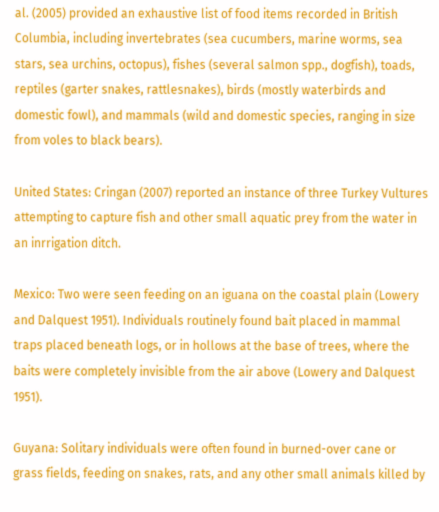al. (2005) provided an exhaustive list of food items recorded in British Columbia, including invertebrates (sea cucumbers, marine worms, sea stars, sea urchins, octopus), fishes (several salmon spp., dogfish), toads, reptiles (garter snakes, rattlesnakes), birds (mostly waterbirds and domestic fowl), and mammals (wild and domestic species, ranging in size from voles to black bears).

United States: Cringan (2007) reported an instance of three Turkey Vultures attempting to capture fish and other small aquatic prey from the water in an inrrigation ditch.

Mexico: Two were seen feeding on an iguana on the coastal plain (Lowery and Dalquest 1951). Individuals routinely found bait placed in mammal traps placed beneath logs, or in hollows at the base of trees, where the baits were completely invisible from the air above (Lowery and Dalquest 1951).

Guyana: Solitary individuals were often found in burned-over cane or grass fields, feeding on snakes, rats, and any other small animals killed by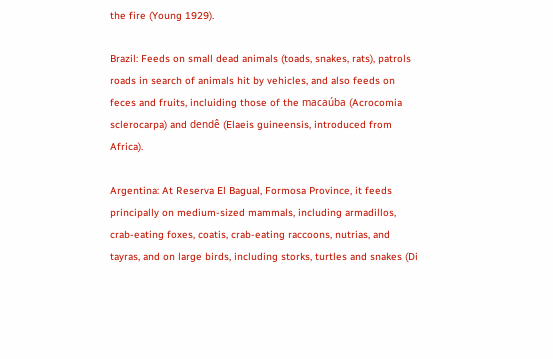the fire (Young 1929).

Brazil: Feeds on small dead animals (toads, snakes, rats), patrols roads in search of animals hit by vehicles, and also feeds on feces and fruits, incluiding those of the macaúba (Acrocomia sclerocarpa) and dendê (Elaeis guineensis, introduced from Africa).

Argentina: At Reserva El Bagual, Formosa Province, it feeds principally on medium-sized mammals, including armadillos, crab-eating foxes, coatis, crab-eating raccoons, nutrias, and tayras, and on large birds, including storks, turtles and snakes (Di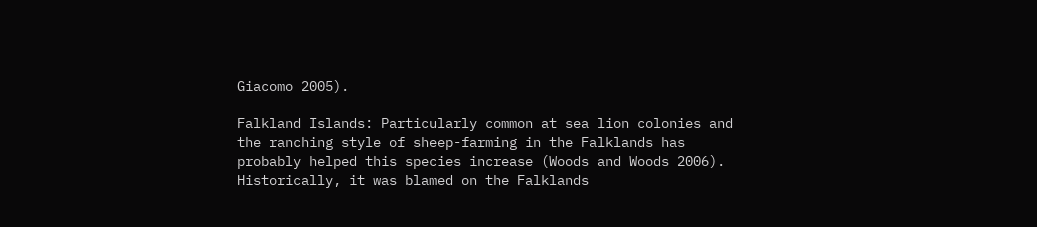Giacomo 2005).

Falkland Islands: Particularly common at sea lion colonies and the ranching style of sheep-farming in the Falklands has probably helped this species increase (Woods and Woods 2006). Historically, it was blamed on the Falklands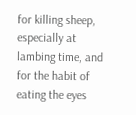for killing sheep, especially at lambing time, and for the habit of eating the eyes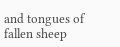and tongues of fallen sheep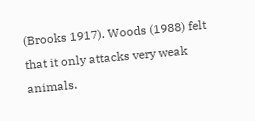(Brooks 1917). Woods (1988) felt that it only attacks very weak animals.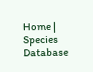Home | Species Database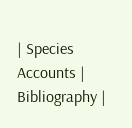| Species Accounts | Bibliography |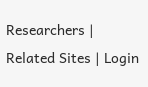Researchers | Related Sites | Login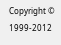Copyright © 1999-2012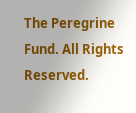The Peregrine Fund. All Rights Reserved.